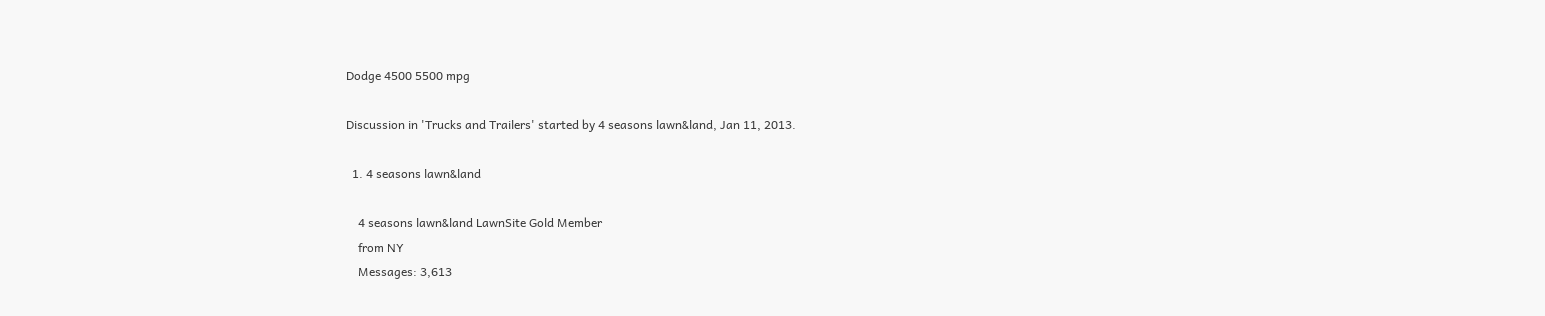Dodge 4500 5500 mpg

Discussion in 'Trucks and Trailers' started by 4 seasons lawn&land, Jan 11, 2013.

  1. 4 seasons lawn&land

    4 seasons lawn&land LawnSite Gold Member
    from NY
    Messages: 3,613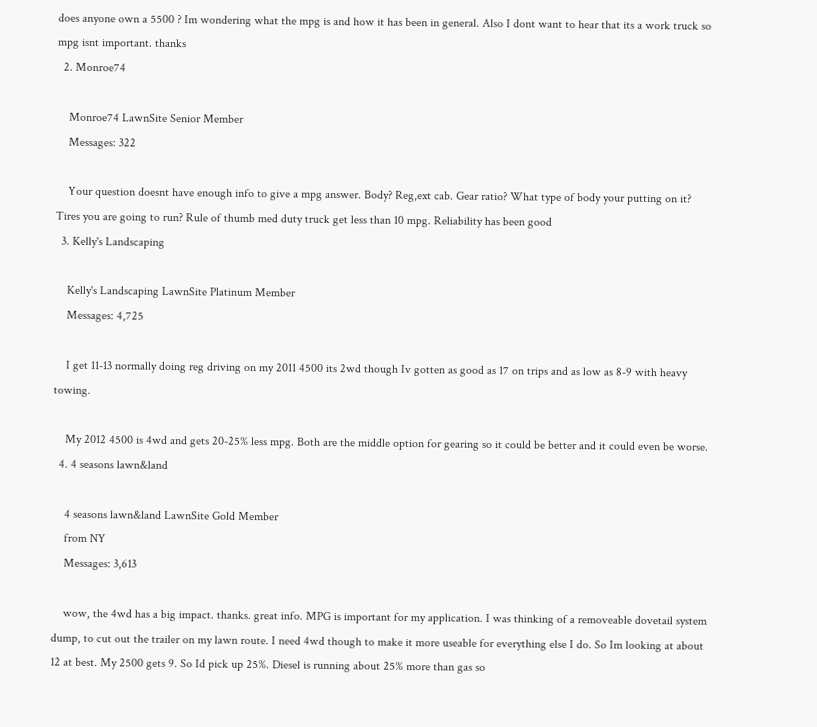does anyone own a 5500 ? Im wondering what the mpg is and how it has been in general. Also I dont want to hear that its a work truck so mpg isnt important. thanks
  2. Monroe74

    Monroe74 LawnSite Senior Member
    Messages: 322

    Your question doesnt have enough info to give a mpg answer. Body? Reg,ext cab. Gear ratio? What type of body your putting on it? Tires you are going to run? Rule of thumb med duty truck get less than 10 mpg. Reliability has been good
  3. Kelly's Landscaping

    Kelly's Landscaping LawnSite Platinum Member
    Messages: 4,725

    I get 11-13 normally doing reg driving on my 2011 4500 its 2wd though Iv gotten as good as 17 on trips and as low as 8-9 with heavy towing.

    My 2012 4500 is 4wd and gets 20-25% less mpg. Both are the middle option for gearing so it could be better and it could even be worse.
  4. 4 seasons lawn&land

    4 seasons lawn&land LawnSite Gold Member
    from NY
    Messages: 3,613

    wow, the 4wd has a big impact. thanks. great info. MPG is important for my application. I was thinking of a removeable dovetail system dump, to cut out the trailer on my lawn route. I need 4wd though to make it more useable for everything else I do. So Im looking at about 12 at best. My 2500 gets 9. So Id pick up 25%. Diesel is running about 25% more than gas so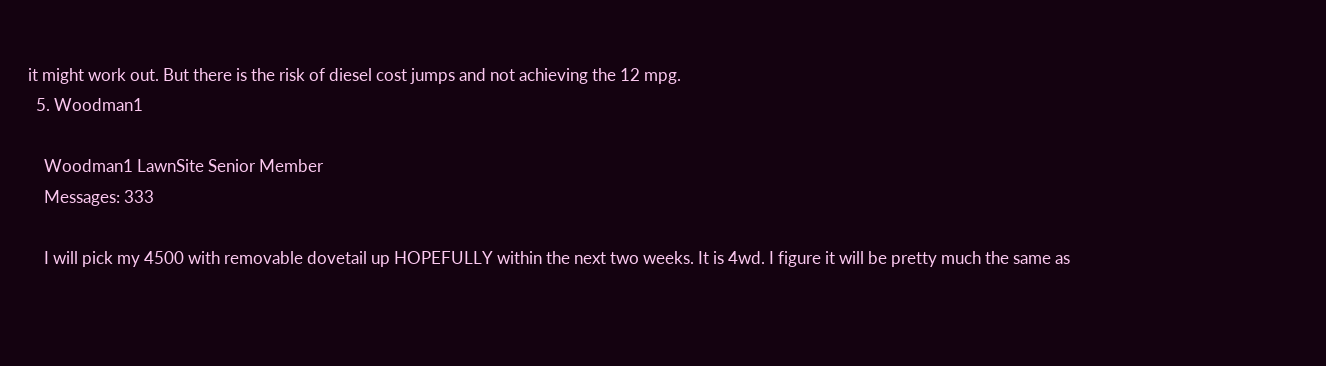it might work out. But there is the risk of diesel cost jumps and not achieving the 12 mpg.
  5. Woodman1

    Woodman1 LawnSite Senior Member
    Messages: 333

    I will pick my 4500 with removable dovetail up HOPEFULLY within the next two weeks. It is 4wd. I figure it will be pretty much the same as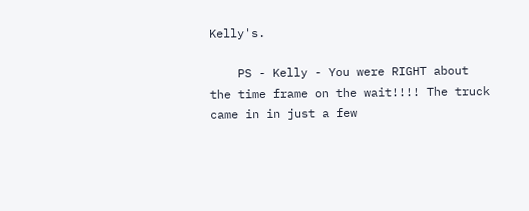Kelly's.

    PS - Kelly - You were RIGHT about the time frame on the wait!!!! The truck came in in just a few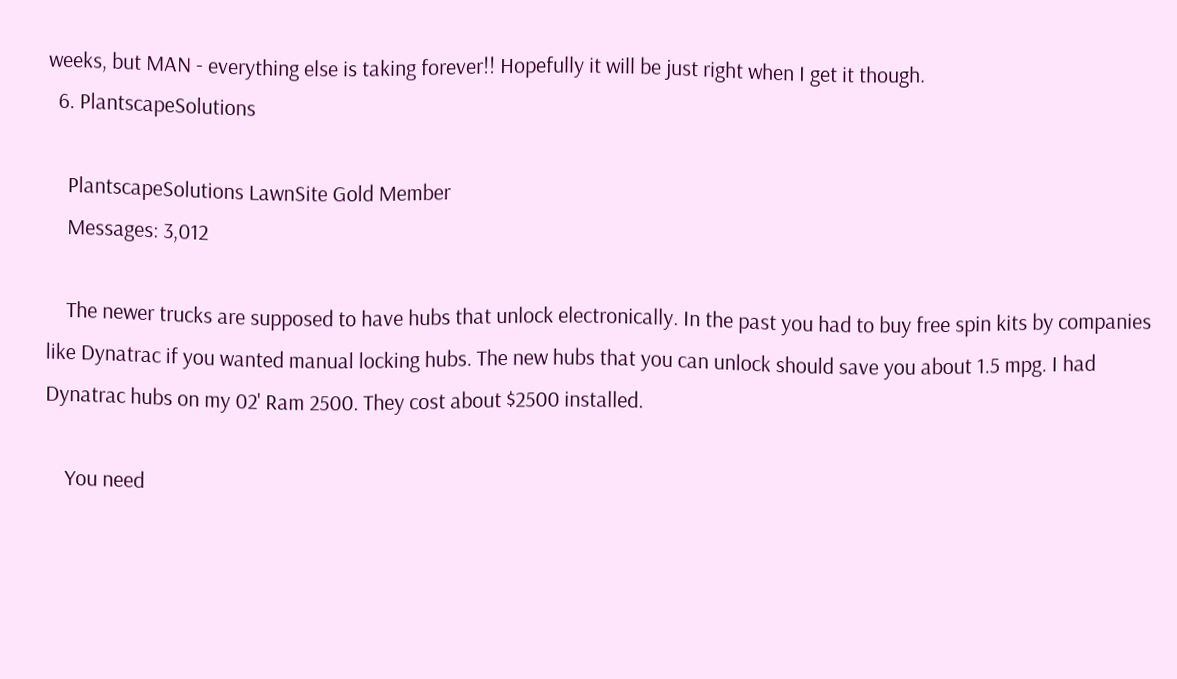weeks, but MAN - everything else is taking forever!! Hopefully it will be just right when I get it though.
  6. PlantscapeSolutions

    PlantscapeSolutions LawnSite Gold Member
    Messages: 3,012

    The newer trucks are supposed to have hubs that unlock electronically. In the past you had to buy free spin kits by companies like Dynatrac if you wanted manual locking hubs. The new hubs that you can unlock should save you about 1.5 mpg. I had Dynatrac hubs on my 02' Ram 2500. They cost about $2500 installed.

    You need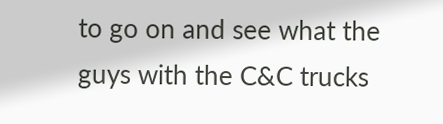to go on and see what the guys with the C&C trucks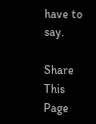have to say.

Share This Page